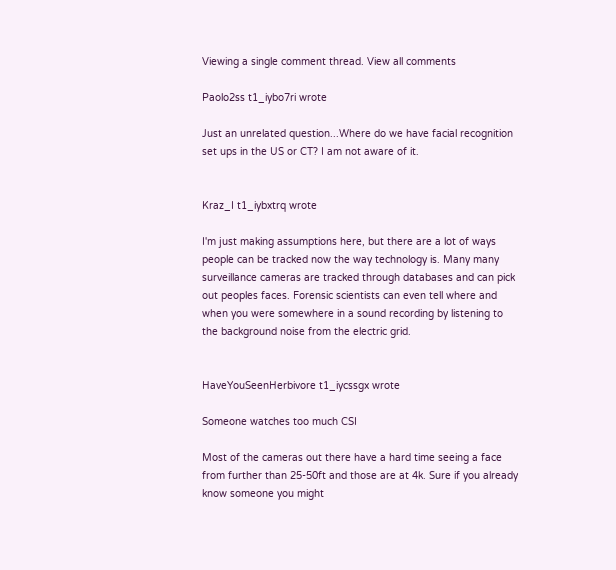Viewing a single comment thread. View all comments

Paolo2ss t1_iybo7ri wrote

Just an unrelated question...Where do we have facial recognition set ups in the US or CT? I am not aware of it.


Kraz_I t1_iybxtrq wrote

I'm just making assumptions here, but there are a lot of ways people can be tracked now the way technology is. Many many surveillance cameras are tracked through databases and can pick out peoples faces. Forensic scientists can even tell where and when you were somewhere in a sound recording by listening to the background noise from the electric grid.


HaveYouSeenHerbivore t1_iycssgx wrote

Someone watches too much CSI

Most of the cameras out there have a hard time seeing a face from further than 25-50ft and those are at 4k. Sure if you already know someone you might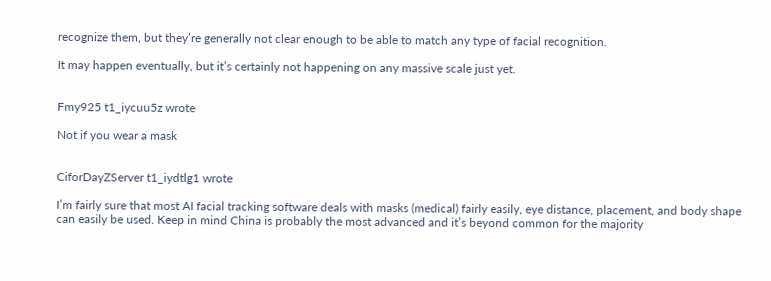recognize them, but they’re generally not clear enough to be able to match any type of facial recognition.

It may happen eventually, but it’s certainly not happening on any massive scale just yet.


Fmy925 t1_iycuu5z wrote

Not if you wear a mask


CiforDayZServer t1_iydtlg1 wrote

I’m fairly sure that most AI facial tracking software deals with masks (medical) fairly easily, eye distance, placement, and body shape can easily be used. Keep in mind China is probably the most advanced and it’s beyond common for the majority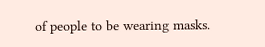of people to be wearing masks.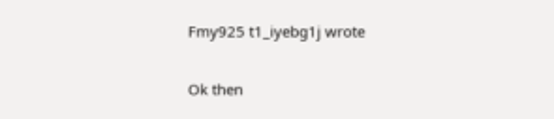Fmy925 t1_iyebg1j wrote

Ok then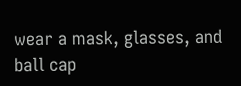wear a mask, glasses, and ball cap